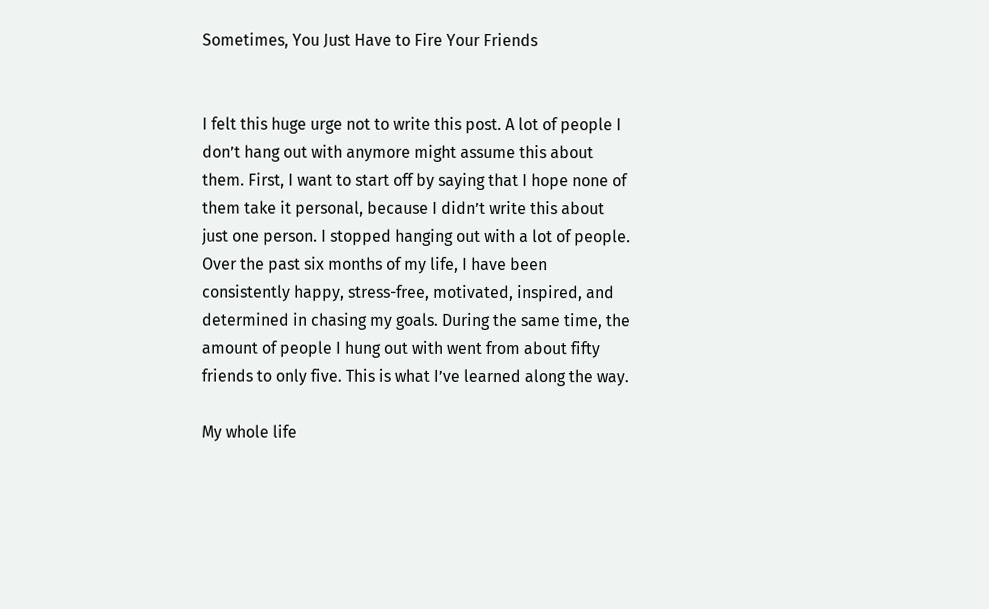Sometimes, You Just Have to Fire Your Friends


I felt this huge urge not to write this post. A lot of people I don’t hang out with anymore might assume this about them. First, I want to start off by saying that I hope none of them take it personal, because I didn’t write this about just one person. I stopped hanging out with a lot of people. Over the past six months of my life, I have been consistently happy, stress-free, motivated, inspired, and determined in chasing my goals. During the same time, the amount of people I hung out with went from about fifty friends to only five. This is what I’ve learned along the way.

My whole life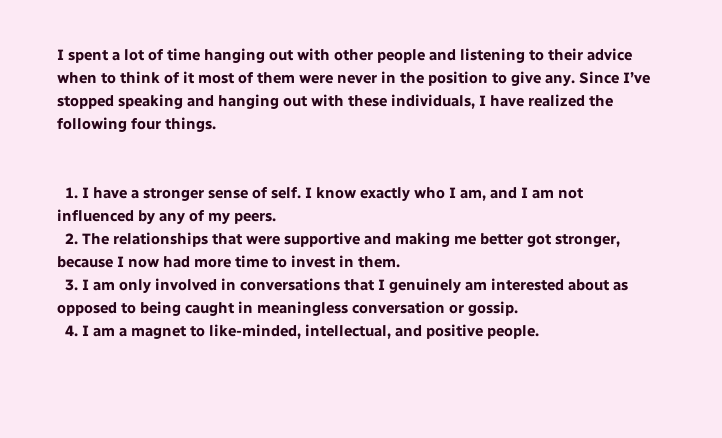I spent a lot of time hanging out with other people and listening to their advice when to think of it most of them were never in the position to give any. Since I’ve stopped speaking and hanging out with these individuals, I have realized the following four things.


  1. I have a stronger sense of self. I know exactly who I am, and I am not influenced by any of my peers.
  2. The relationships that were supportive and making me better got stronger, because I now had more time to invest in them.
  3. I am only involved in conversations that I genuinely am interested about as opposed to being caught in meaningless conversation or gossip.
  4. I am a magnet to like-minded, intellectual, and positive people.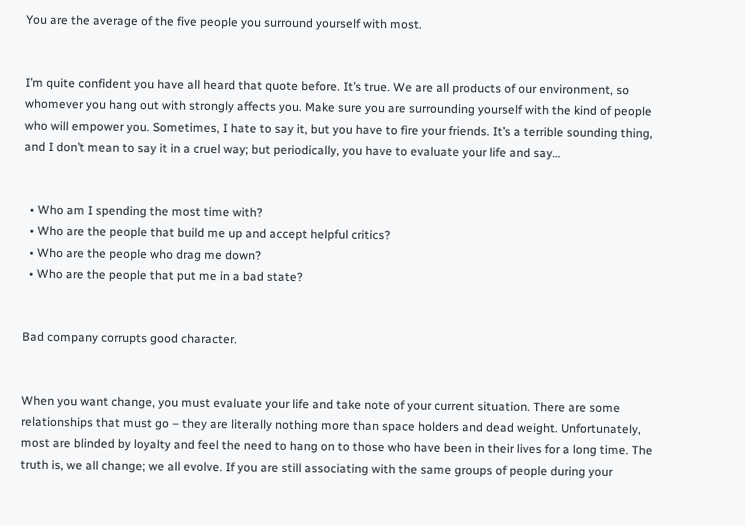You are the average of the five people you surround yourself with most.


I’m quite confident you have all heard that quote before. It’s true. We are all products of our environment, so whomever you hang out with strongly affects you. Make sure you are surrounding yourself with the kind of people who will empower you. Sometimes, I hate to say it, but you have to fire your friends. It’s a terrible sounding thing, and I don’t mean to say it in a cruel way; but periodically, you have to evaluate your life and say…


  • Who am I spending the most time with?
  • Who are the people that build me up and accept helpful critics?
  • Who are the people who drag me down?
  • Who are the people that put me in a bad state?


Bad company corrupts good character.


When you want change, you must evaluate your life and take note of your current situation. There are some relationships that must go – they are literally nothing more than space holders and dead weight. Unfortunately, most are blinded by loyalty and feel the need to hang on to those who have been in their lives for a long time. The truth is, we all change; we all evolve. If you are still associating with the same groups of people during your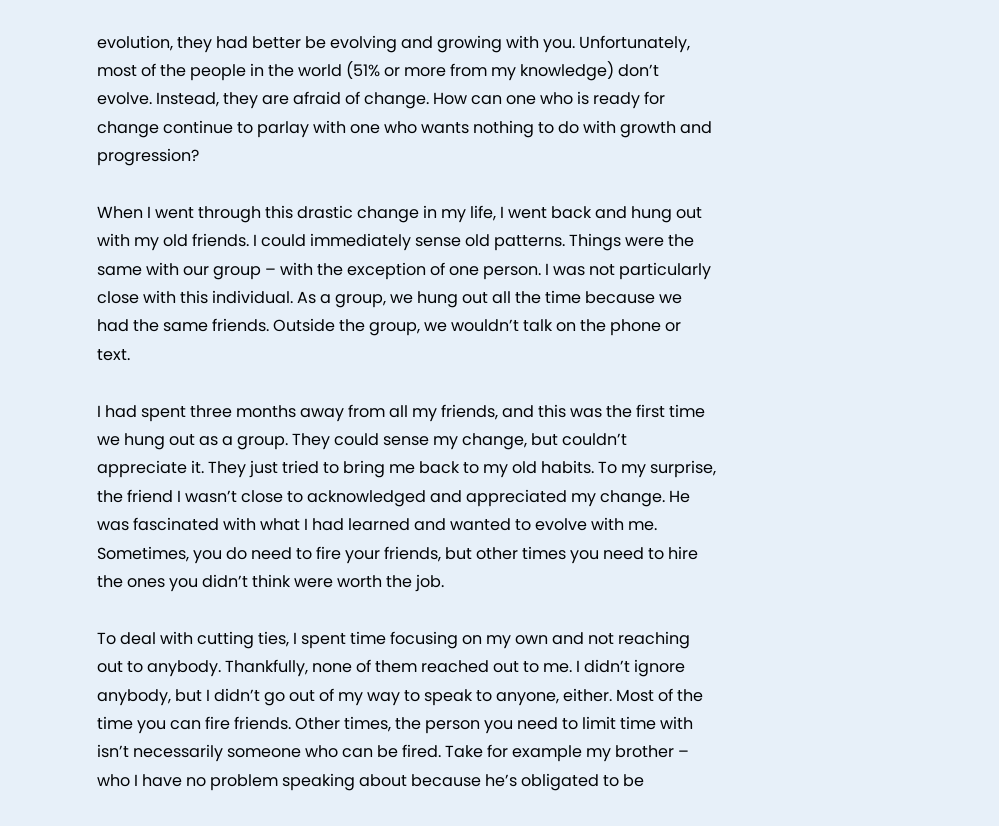evolution, they had better be evolving and growing with you. Unfortunately, most of the people in the world (51% or more from my knowledge) don’t evolve. Instead, they are afraid of change. How can one who is ready for change continue to parlay with one who wants nothing to do with growth and progression?

When I went through this drastic change in my life, I went back and hung out with my old friends. I could immediately sense old patterns. Things were the same with our group – with the exception of one person. I was not particularly close with this individual. As a group, we hung out all the time because we had the same friends. Outside the group, we wouldn’t talk on the phone or text.

I had spent three months away from all my friends, and this was the first time we hung out as a group. They could sense my change, but couldn’t appreciate it. They just tried to bring me back to my old habits. To my surprise, the friend I wasn’t close to acknowledged and appreciated my change. He was fascinated with what I had learned and wanted to evolve with me. Sometimes, you do need to fire your friends, but other times you need to hire the ones you didn’t think were worth the job.

To deal with cutting ties, I spent time focusing on my own and not reaching out to anybody. Thankfully, none of them reached out to me. I didn’t ignore anybody, but I didn’t go out of my way to speak to anyone, either. Most of the time you can fire friends. Other times, the person you need to limit time with isn’t necessarily someone who can be fired. Take for example my brother – who I have no problem speaking about because he’s obligated to be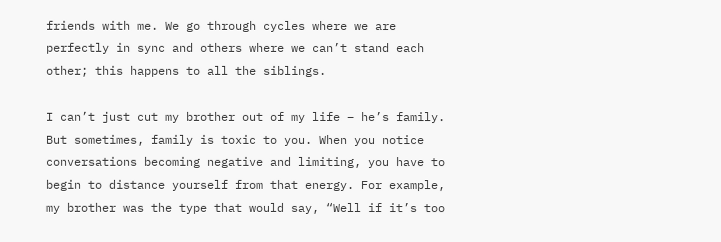friends with me. We go through cycles where we are perfectly in sync and others where we can’t stand each other; this happens to all the siblings.

I can’t just cut my brother out of my life – he’s family. But sometimes, family is toxic to you. When you notice conversations becoming negative and limiting, you have to begin to distance yourself from that energy. For example, my brother was the type that would say, “Well if it’s too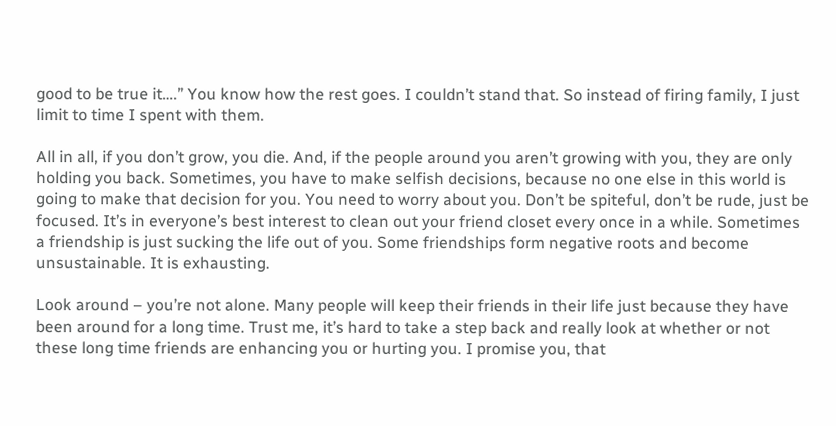good to be true it….” You know how the rest goes. I couldn’t stand that. So instead of firing family, I just limit to time I spent with them.

All in all, if you don’t grow, you die. And, if the people around you aren’t growing with you, they are only holding you back. Sometimes, you have to make selfish decisions, because no one else in this world is going to make that decision for you. You need to worry about you. Don’t be spiteful, don’t be rude, just be focused. It’s in everyone’s best interest to clean out your friend closet every once in a while. Sometimes a friendship is just sucking the life out of you. Some friendships form negative roots and become unsustainable. It is exhausting.

Look around – you’re not alone. Many people will keep their friends in their life just because they have been around for a long time. Trust me, it’s hard to take a step back and really look at whether or not these long time friends are enhancing you or hurting you. I promise you, that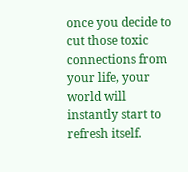once you decide to cut those toxic connections from your life, your world will instantly start to refresh itself.